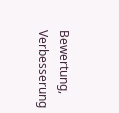Bewertung, Verbesserung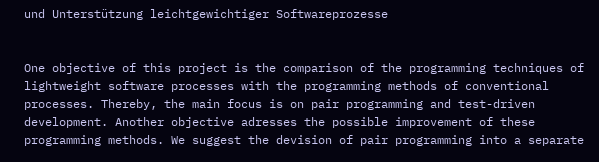und Unterstützung leichtgewichtiger Softwareprozesse


One objective of this project is the comparison of the programming techniques of lightweight software processes with the programming methods of conventional processes. Thereby, the main focus is on pair programming and test-driven development. Another objective adresses the possible improvement of these programming methods. We suggest the devision of pair programming into a separate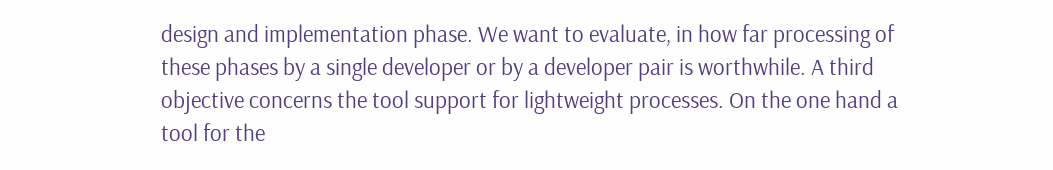design and implementation phase. We want to evaluate, in how far processing of these phases by a single developer or by a developer pair is worthwhile. A third objective concerns the tool support for lightweight processes. On the one hand a tool for the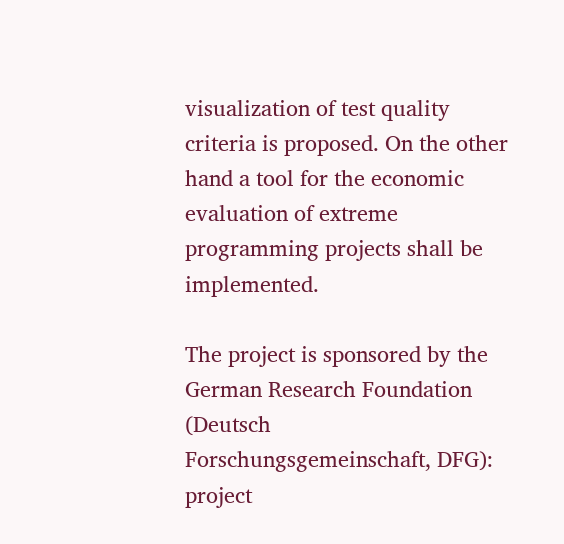visualization of test quality criteria is proposed. On the other hand a tool for the economic evaluation of extreme programming projects shall be implemented.

The project is sponsored by the German Research Foundation (Deutsch Forschungsgemeinschaft, DFG): project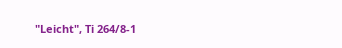"Leicht", Ti 264/8-1